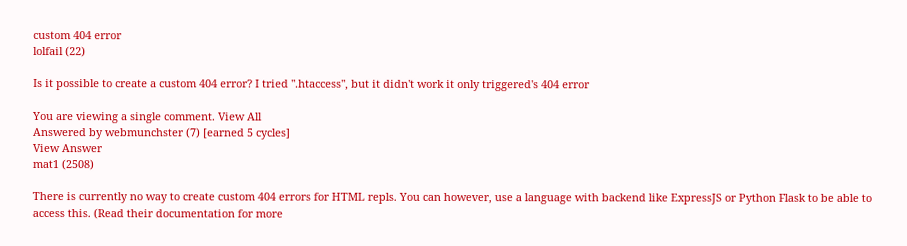custom 404 error
lolfail (22)

Is it possible to create a custom 404 error? I tried ".htaccess", but it didn't work it only triggered's 404 error

You are viewing a single comment. View All
Answered by webmunchster (7) [earned 5 cycles]
View Answer
mat1 (2508)

There is currently no way to create custom 404 errors for HTML repls. You can however, use a language with backend like ExpressJS or Python Flask to be able to access this. (Read their documentation for more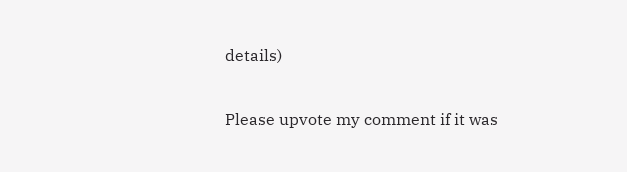details)

Please upvote my comment if it was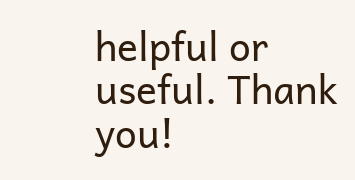helpful or useful. Thank you!